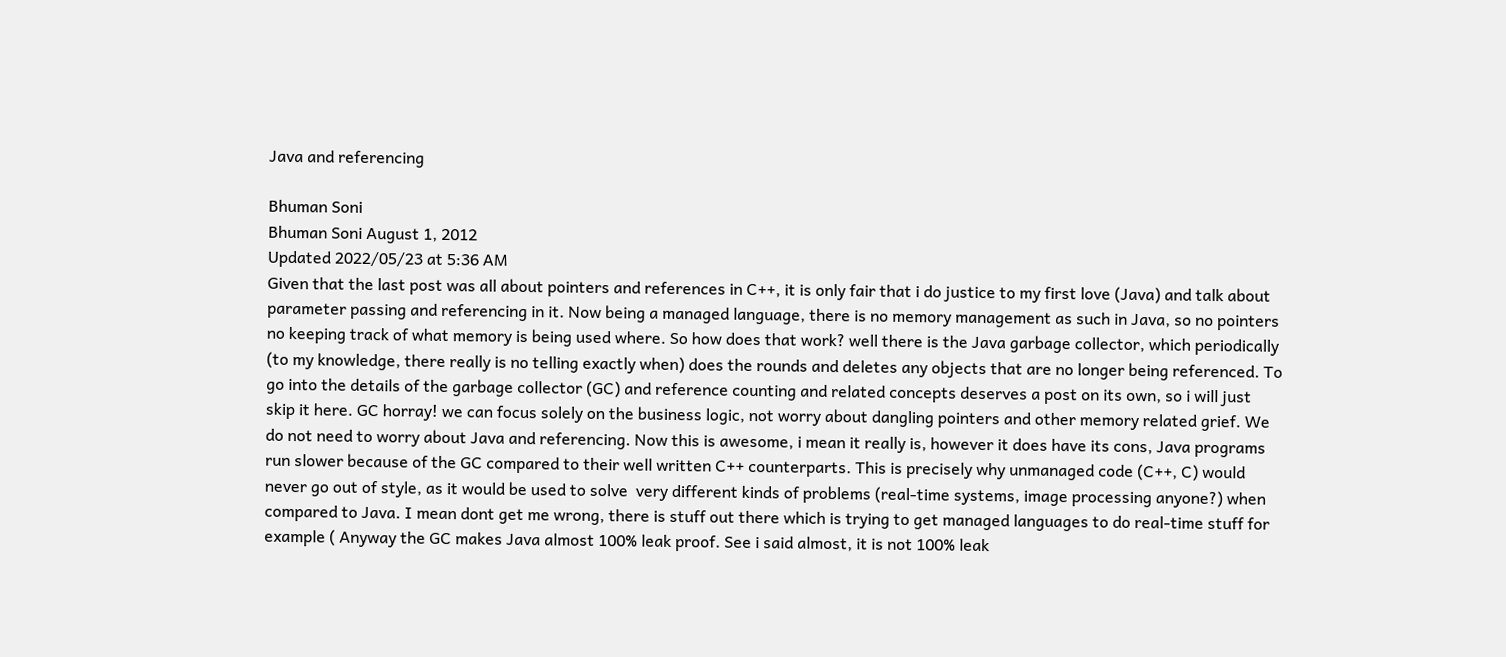Java and referencing

Bhuman Soni
Bhuman Soni August 1, 2012
Updated 2022/05/23 at 5:36 AM
Given that the last post was all about pointers and references in C++, it is only fair that i do justice to my first love (Java) and talk about parameter passing and referencing in it. Now being a managed language, there is no memory management as such in Java, so no pointers no keeping track of what memory is being used where. So how does that work? well there is the Java garbage collector, which periodically (to my knowledge, there really is no telling exactly when) does the rounds and deletes any objects that are no longer being referenced. To go into the details of the garbage collector (GC) and reference counting and related concepts deserves a post on its own, so i will just skip it here. GC horray! we can focus solely on the business logic, not worry about dangling pointers and other memory related grief. We do not need to worry about Java and referencing. Now this is awesome, i mean it really is, however it does have its cons, Java programs run slower because of the GC compared to their well written C++ counterparts. This is precisely why unmanaged code (C++, C) would never go out of style, as it would be used to solve  very different kinds of problems (real-time systems, image processing anyone?) when compared to Java. I mean dont get me wrong, there is stuff out there which is trying to get managed languages to do real-time stuff for example ( Anyway the GC makes Java almost 100% leak proof. See i said almost, it is not 100% leak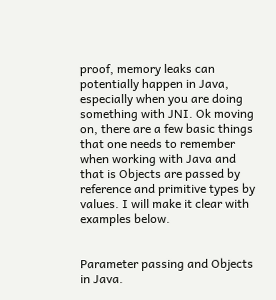proof, memory leaks can potentially happen in Java, especially when you are doing something with JNI. Ok moving on, there are a few basic things that one needs to remember when working with Java and that is Objects are passed by reference and primitive types by values. I will make it clear with examples below.


Parameter passing and Objects in Java.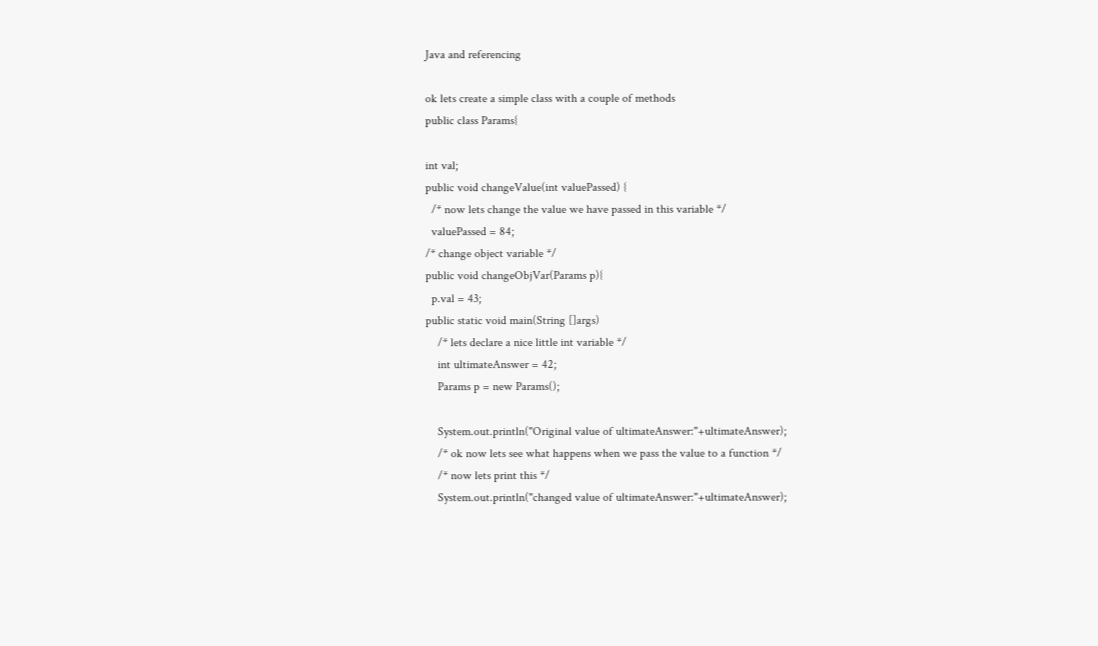Java and referencing

ok lets create a simple class with a couple of methods
public class Params{

int val;
public void changeValue(int valuePassed) {
  /* now lets change the value we have passed in this variable */
  valuePassed = 84;
/* change object variable */
public void changeObjVar(Params p){
  p.val = 43;
public static void main(String []args)
    /* lets declare a nice little int variable */
    int ultimateAnswer = 42;
    Params p = new Params();

    System.out.println("Original value of ultimateAnswer:"+ultimateAnswer);
    /* ok now lets see what happens when we pass the value to a function */
    /* now lets print this */
    System.out.println("changed value of ultimateAnswer:"+ultimateAnswer);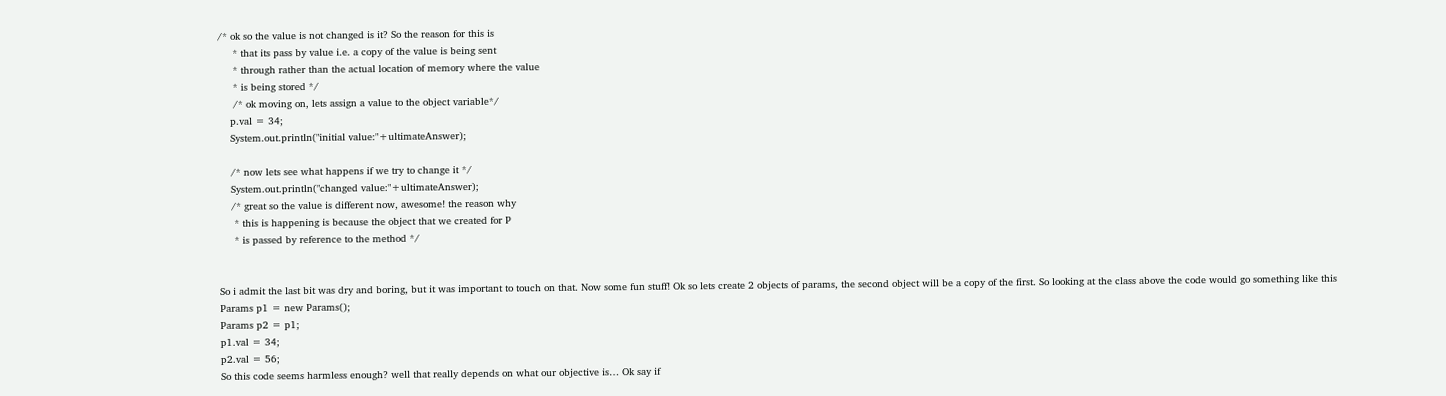/* ok so the value is not changed is it? So the reason for this is
     * that its pass by value i.e. a copy of the value is being sent
     * through rather than the actual location of memory where the value
     * is being stored */
     /* ok moving on, lets assign a value to the object variable*/
    p.val = 34;
    System.out.println("initial value:"+ultimateAnswer);

    /* now lets see what happens if we try to change it */
    System.out.println("changed value:"+ultimateAnswer);
    /* great so the value is different now, awesome! the reason why
     * this is happening is because the object that we created for P
     * is passed by reference to the method */


So i admit the last bit was dry and boring, but it was important to touch on that. Now some fun stuff! Ok so lets create 2 objects of params, the second object will be a copy of the first. So looking at the class above the code would go something like this
Params p1 = new Params();
Params p2 = p1;
p1.val = 34;
p2.val = 56;
So this code seems harmless enough? well that really depends on what our objective is… Ok say if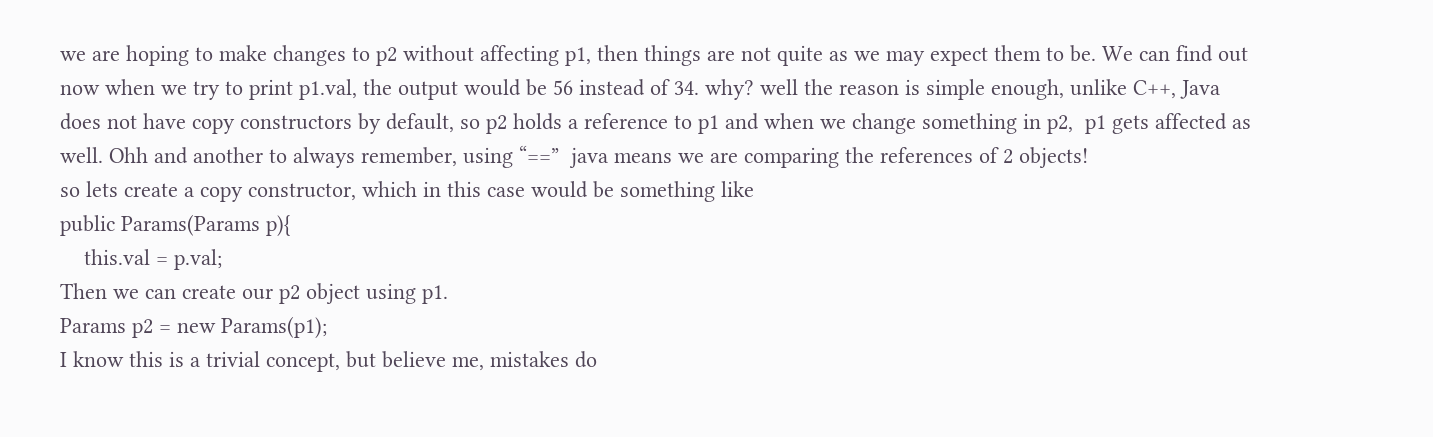we are hoping to make changes to p2 without affecting p1, then things are not quite as we may expect them to be. We can find out now when we try to print p1.val, the output would be 56 instead of 34. why? well the reason is simple enough, unlike C++, Java does not have copy constructors by default, so p2 holds a reference to p1 and when we change something in p2,  p1 gets affected as well. Ohh and another to always remember, using “==”  java means we are comparing the references of 2 objects!
so lets create a copy constructor, which in this case would be something like
public Params(Params p){
    this.val = p.val;
Then we can create our p2 object using p1.
Params p2 = new Params(p1);
I know this is a trivial concept, but believe me, mistakes do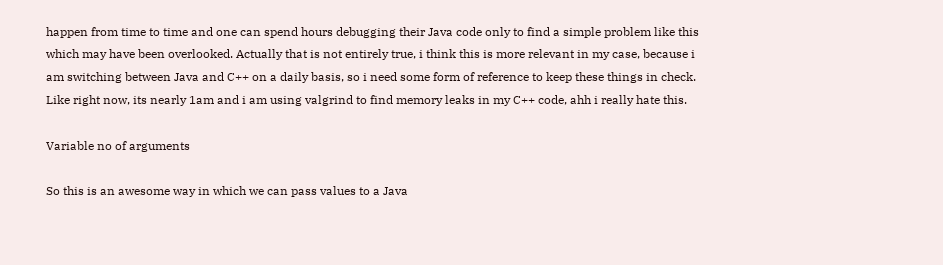happen from time to time and one can spend hours debugging their Java code only to find a simple problem like this which may have been overlooked. Actually that is not entirely true, i think this is more relevant in my case, because i am switching between Java and C++ on a daily basis, so i need some form of reference to keep these things in check. Like right now, its nearly 1am and i am using valgrind to find memory leaks in my C++ code, ahh i really hate this.

Variable no of arguments

So this is an awesome way in which we can pass values to a Java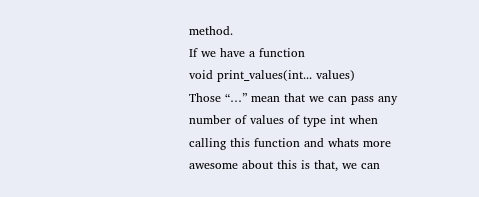method.
If we have a function
void print_values(int... values)
Those “…” mean that we can pass any number of values of type int when calling this function and whats more awesome about this is that, we can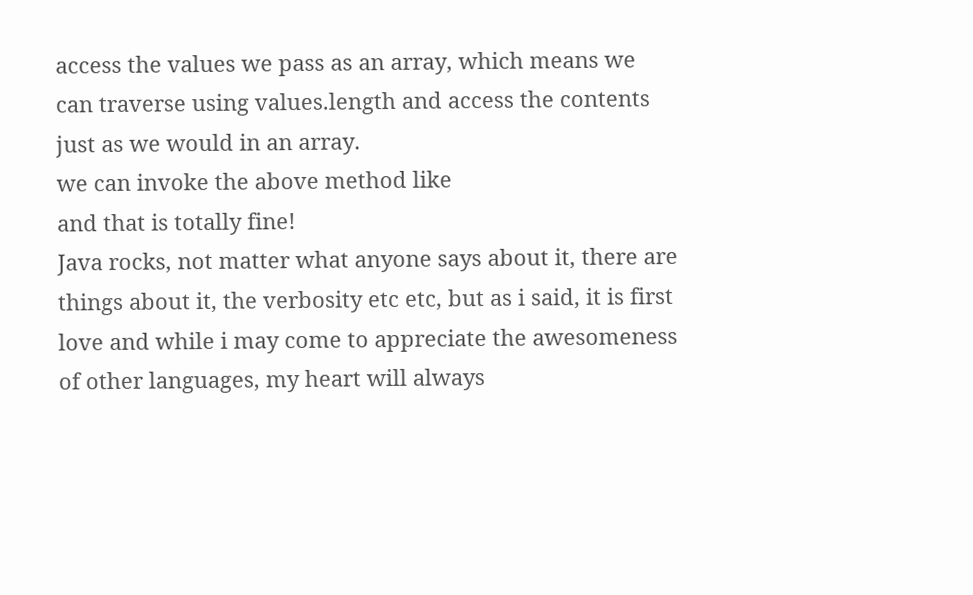access the values we pass as an array, which means we can traverse using values.length and access the contents just as we would in an array.
we can invoke the above method like
and that is totally fine!
Java rocks, not matter what anyone says about it, there are things about it, the verbosity etc etc, but as i said, it is first love and while i may come to appreciate the awesomeness of other languages, my heart will always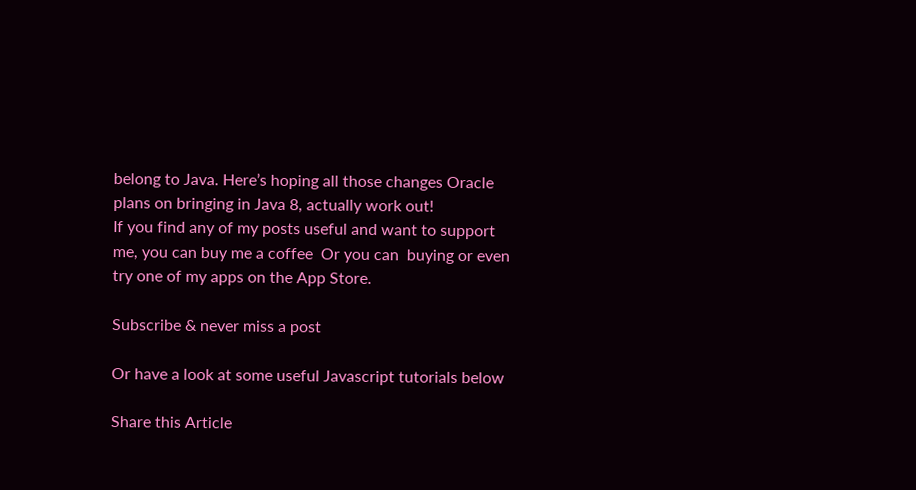belong to Java. Here’s hoping all those changes Oracle plans on bringing in Java 8, actually work out!
If you find any of my posts useful and want to support me, you can buy me a coffee  Or you can  buying or even try one of my apps on the App Store.

Subscribe & never miss a post

Or have a look at some useful Javascript tutorials below

Share this Article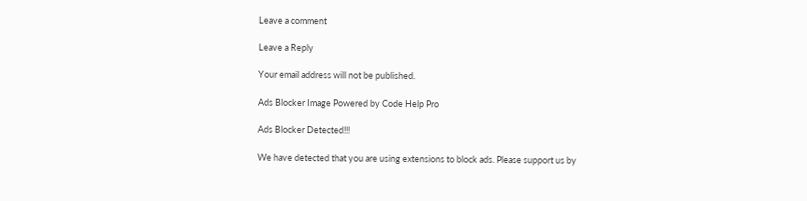Leave a comment

Leave a Reply

Your email address will not be published.

Ads Blocker Image Powered by Code Help Pro

Ads Blocker Detected!!!

We have detected that you are using extensions to block ads. Please support us by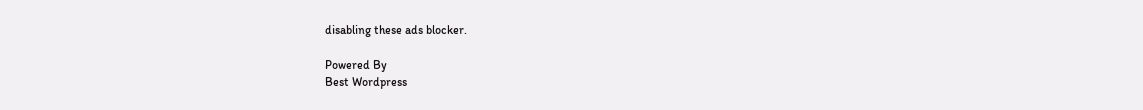disabling these ads blocker.

Powered By
Best Wordpress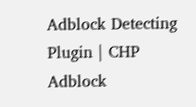Adblock Detecting Plugin | CHP Adblock